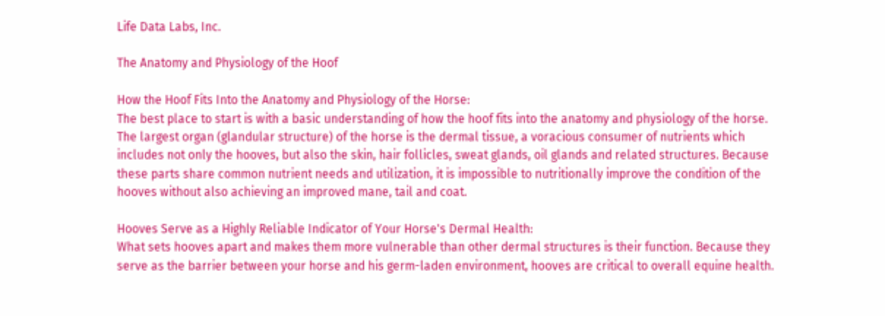Life Data Labs, Inc.

The Anatomy and Physiology of the Hoof

How the Hoof Fits Into the Anatomy and Physiology of the Horse:
The best place to start is with a basic understanding of how the hoof fits into the anatomy and physiology of the horse. The largest organ (glandular structure) of the horse is the dermal tissue, a voracious consumer of nutrients which includes not only the hooves, but also the skin, hair follicles, sweat glands, oil glands and related structures. Because these parts share common nutrient needs and utilization, it is impossible to nutritionally improve the condition of the hooves without also achieving an improved mane, tail and coat.

Hooves Serve as a Highly Reliable Indicator of Your Horse's Dermal Health:
What sets hooves apart and makes them more vulnerable than other dermal structures is their function. Because they serve as the barrier between your horse and his germ-laden environment, hooves are critical to overall equine health.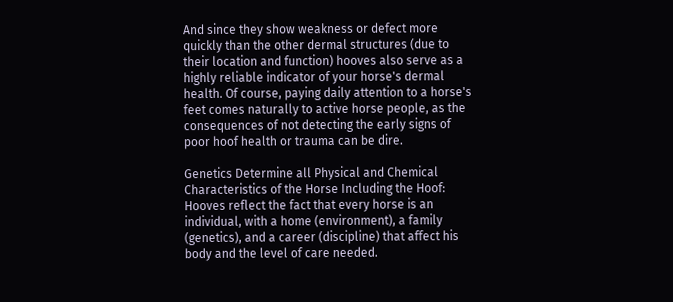And since they show weakness or defect more quickly than the other dermal structures (due to their location and function) hooves also serve as a highly reliable indicator of your horse's dermal health. Of course, paying daily attention to a horse's feet comes naturally to active horse people, as the consequences of not detecting the early signs of poor hoof health or trauma can be dire.

Genetics Determine all Physical and Chemical Characteristics of the Horse Including the Hoof:
Hooves reflect the fact that every horse is an individual, with a home (environment), a family (genetics), and a career (discipline) that affect his body and the level of care needed.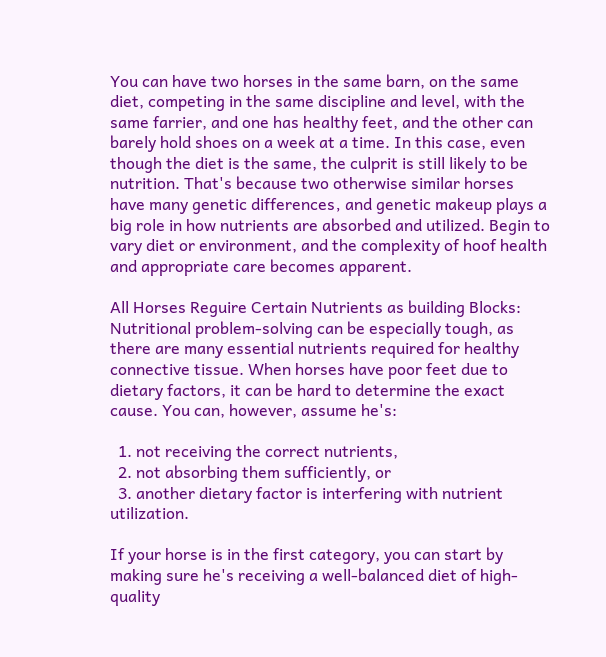You can have two horses in the same barn, on the same diet, competing in the same discipline and level, with the same farrier, and one has healthy feet, and the other can barely hold shoes on a week at a time. In this case, even though the diet is the same, the culprit is still likely to be nutrition. That's because two otherwise similar horses have many genetic differences‚ and genetic makeup plays a big role in how nutrients are absorbed and utilized. Begin to vary diet or environment, and the complexity of hoof health and appropriate care becomes apparent.

All Horses Reguire Certain Nutrients as building Blocks:
Nutritional problem-solving can be especially tough, as there are many essential nutrients required for healthy connective tissue. When horses have poor feet due to dietary factors, it can be hard to determine the exact cause. You can, however, assume he's:

  1. not receiving the correct nutrients,
  2. not absorbing them sufficiently, or
  3. another dietary factor is interfering with nutrient utilization.

If your horse is in the first category, you can start by making sure he's receiving a well-balanced diet of high-quality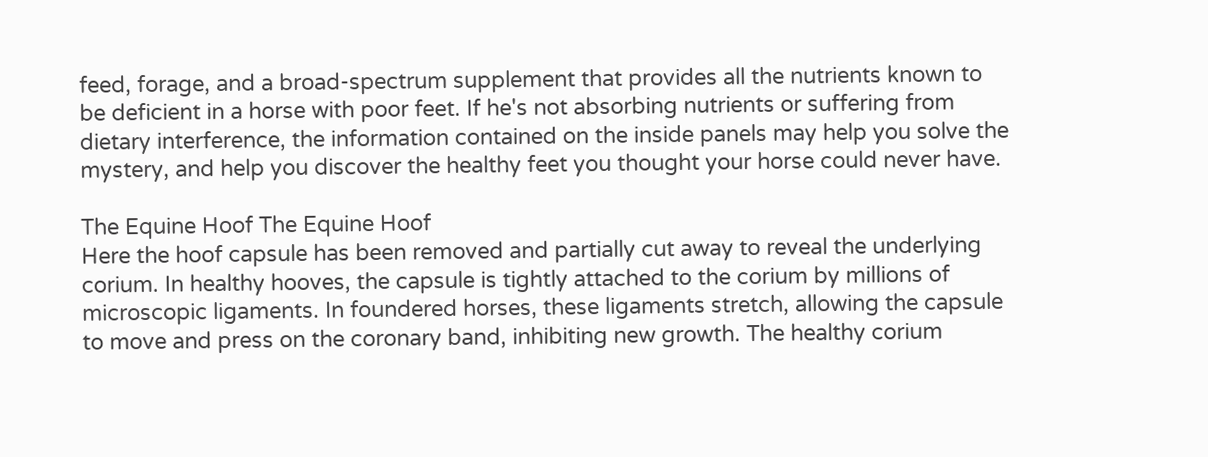feed, forage, and a broad-spectrum supplement that provides all the nutrients known to be deficient in a horse with poor feet. If he's not absorbing nutrients or suffering from dietary interference, the information contained on the inside panels may help you solve the mystery, and help you discover the healthy feet you thought your horse could never have.

The Equine Hoof The Equine Hoof
Here the hoof capsule has been removed and partially cut away to reveal the underlying corium. In healthy hooves, the capsule is tightly attached to the corium by millions of microscopic ligaments. In foundered horses, these ligaments stretch, allowing the capsule to move and press on the coronary band, inhibiting new growth. The healthy corium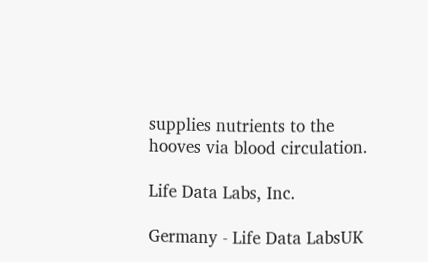supplies nutrients to the hooves via blood circulation.

Life Data Labs, Inc.

Germany - Life Data LabsUK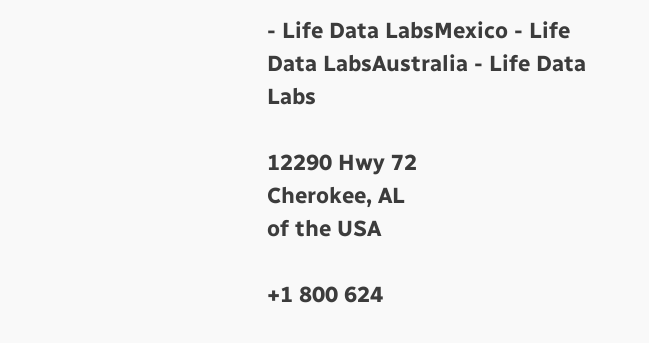- Life Data LabsMexico - Life Data LabsAustralia - Life Data Labs

12290 Hwy 72
Cherokee, AL
of the USA

+1 800 624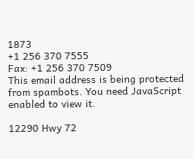1873
+1 256 370 7555
Fax: +1 256 370 7509
This email address is being protected from spambots. You need JavaScript enabled to view it.

12290 Hwy 72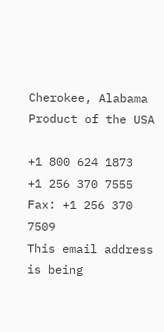Cherokee, Alabama
Product of the USA

+1 800 624 1873
+1 256 370 7555
Fax: +1 256 370 7509
This email address is being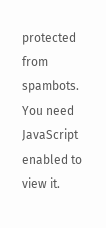protected from spambots. You need JavaScript enabled to view it.